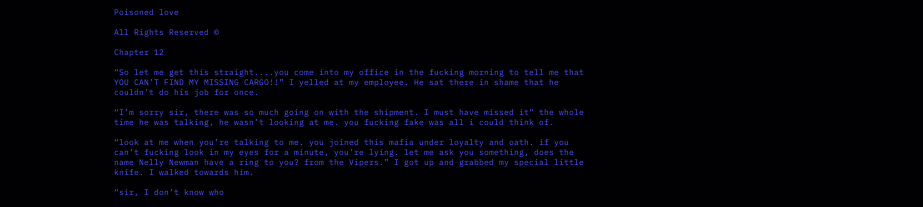Poisoned love

All Rights Reserved ©

Chapter 12

“So let me get this straight....you come into my office in the fucking morning to tell me that YOU CAN’T FIND MY MISSING CARGO!!” I yelled at my employee. He sat there in shame that he couldn’t do his job for once.

“I’m sorry sir, there was so much going on with the shipment. I must have missed it” the whole time he was talking, he wasn’t looking at me. you fucking fake was all i could think of.

“look at me when you’re talking to me. you joined this mafia under loyalty and oath. if you can’t fucking look in my eyes for a minute, you’re lying. let me ask you something, does the name Nelly Newman have a ring to you? from the Vipers.” I got up and grabbed my special little knife. I walked towards him.

“sir, I don’t know who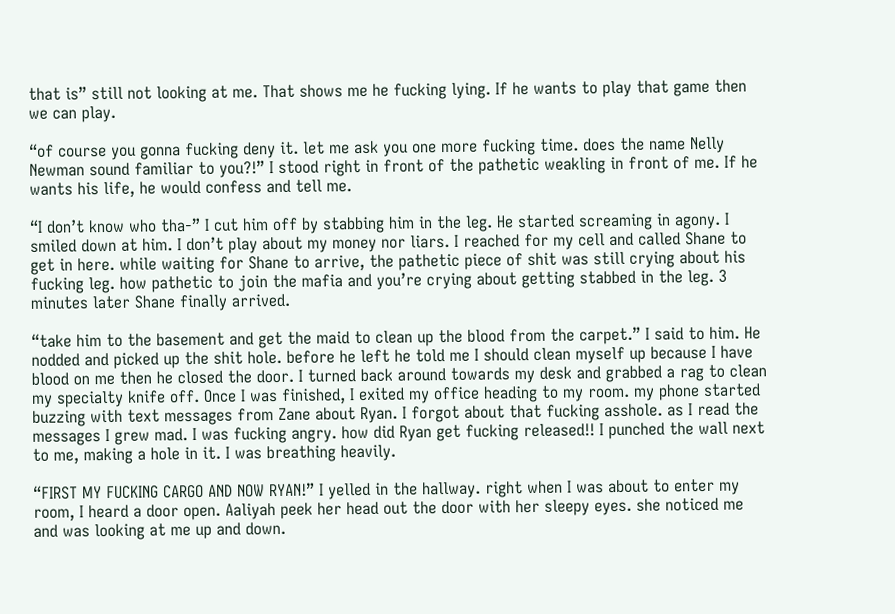that is” still not looking at me. That shows me he fucking lying. If he wants to play that game then we can play.

“of course you gonna fucking deny it. let me ask you one more fucking time. does the name Nelly Newman sound familiar to you?!” I stood right in front of the pathetic weakling in front of me. If he wants his life, he would confess and tell me.

“I don’t know who tha-” I cut him off by stabbing him in the leg. He started screaming in agony. I smiled down at him. I don’t play about my money nor liars. I reached for my cell and called Shane to get in here. while waiting for Shane to arrive, the pathetic piece of shit was still crying about his fucking leg. how pathetic to join the mafia and you’re crying about getting stabbed in the leg. 3 minutes later Shane finally arrived.

“take him to the basement and get the maid to clean up the blood from the carpet.” I said to him. He nodded and picked up the shit hole. before he left he told me I should clean myself up because I have blood on me then he closed the door. I turned back around towards my desk and grabbed a rag to clean my specialty knife off. Once I was finished, I exited my office heading to my room. my phone started buzzing with text messages from Zane about Ryan. I forgot about that fucking asshole. as I read the messages I grew mad. I was fucking angry. how did Ryan get fucking released!! I punched the wall next to me, making a hole in it. I was breathing heavily.

“FIRST MY FUCKING CARGO AND NOW RYAN!” I yelled in the hallway. right when I was about to enter my room, I heard a door open. Aaliyah peek her head out the door with her sleepy eyes. she noticed me and was looking at me up and down.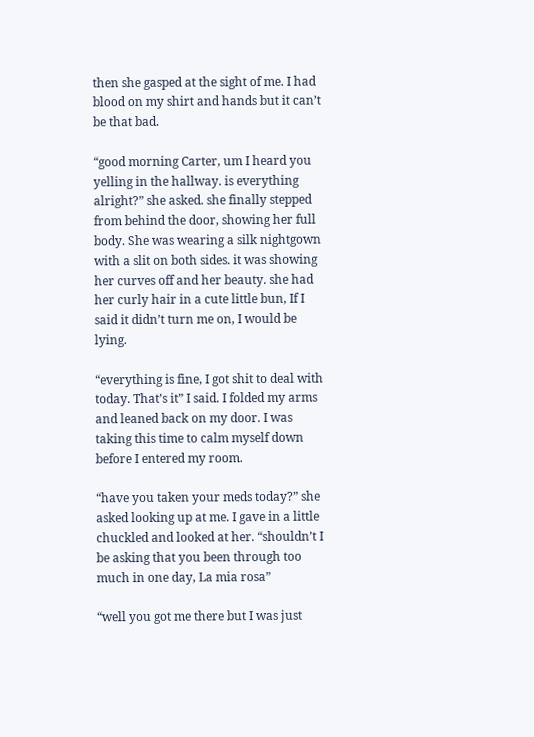then she gasped at the sight of me. I had blood on my shirt and hands but it can’t be that bad.

“good morning Carter, um I heard you yelling in the hallway. is everything alright?” she asked. she finally stepped from behind the door, showing her full body. She was wearing a silk nightgown with a slit on both sides. it was showing her curves off and her beauty. she had her curly hair in a cute little bun, If I said it didn’t turn me on, I would be lying.

“everything is fine, I got shit to deal with today. That’s it” I said. I folded my arms and leaned back on my door. I was taking this time to calm myself down before I entered my room.

“have you taken your meds today?” she asked looking up at me. I gave in a little chuckled and looked at her. “shouldn’t I be asking that you been through too much in one day, La mia rosa”

“well you got me there but I was just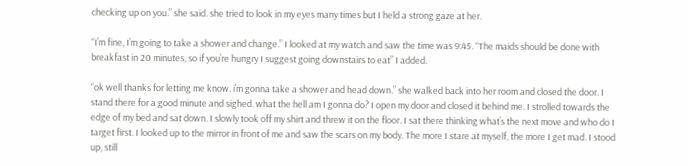checking up on you.” she said. she tried to look in my eyes many times but I held a strong gaze at her.

“I’m fine, I’m going to take a shower and change.” I looked at my watch and saw the time was 9:45. “The maids should be done with breakfast in 20 minutes, so if you’re hungry I suggest going downstairs to eat” I added.

“ok well thanks for letting me know. i’m gonna take a shower and head down.” she walked back into her room and closed the door. I stand there for a good minute and sighed. what the hell am I gonna do? I open my door and closed it behind me. I strolled towards the edge of my bed and sat down. I slowly took off my shirt and threw it on the floor. I sat there thinking what’s the next move and who do I target first. I looked up to the mirror in front of me and saw the scars on my body. The more I stare at myself, the more I get mad. I stood up, still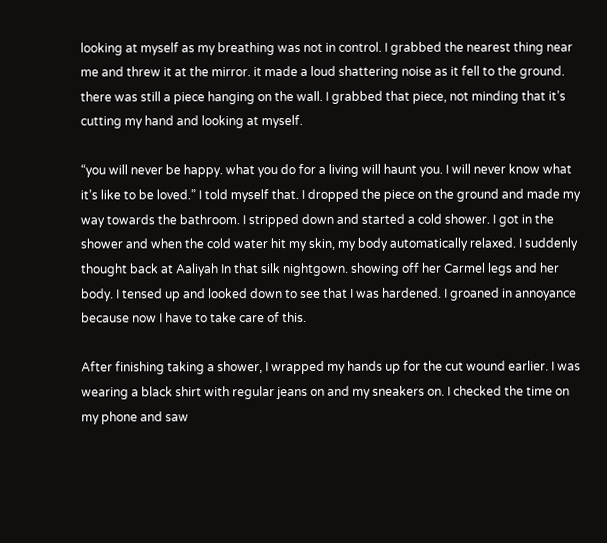looking at myself as my breathing was not in control. I grabbed the nearest thing near me and threw it at the mirror. it made a loud shattering noise as it fell to the ground. there was still a piece hanging on the wall. I grabbed that piece, not minding that it’s cutting my hand and looking at myself.

“you will never be happy. what you do for a living will haunt you. I will never know what it’s like to be loved.” I told myself that. I dropped the piece on the ground and made my way towards the bathroom. I stripped down and started a cold shower. I got in the shower and when the cold water hit my skin, my body automatically relaxed. I suddenly thought back at Aaliyah In that silk nightgown. showing off her Carmel legs and her body. I tensed up and looked down to see that I was hardened. I groaned in annoyance because now I have to take care of this.

After finishing taking a shower, I wrapped my hands up for the cut wound earlier. I was wearing a black shirt with regular jeans on and my sneakers on. I checked the time on my phone and saw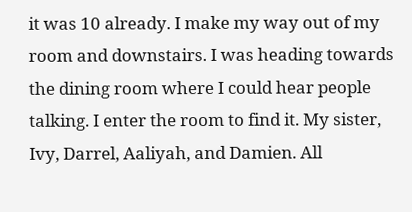it was 10 already. I make my way out of my room and downstairs. I was heading towards the dining room where I could hear people talking. I enter the room to find it. My sister, Ivy, Darrel, Aaliyah, and Damien. All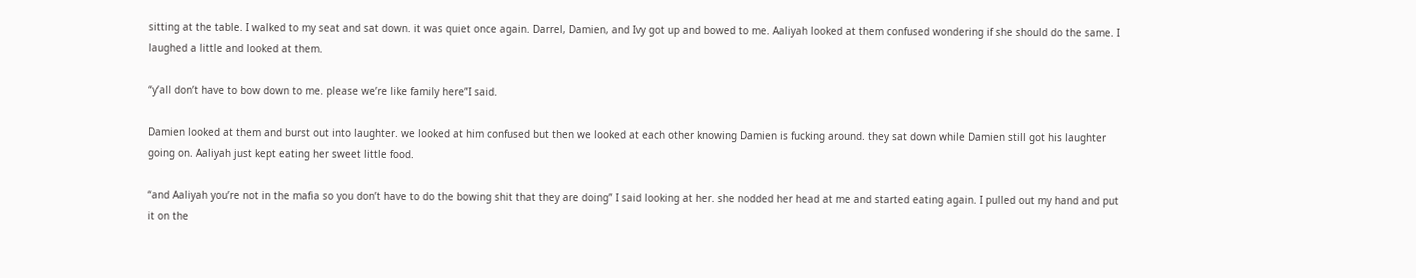sitting at the table. I walked to my seat and sat down. it was quiet once again. Darrel, Damien, and Ivy got up and bowed to me. Aaliyah looked at them confused wondering if she should do the same. I laughed a little and looked at them.

“y’all don’t have to bow down to me. please we’re like family here”I said.

Damien looked at them and burst out into laughter. we looked at him confused but then we looked at each other knowing Damien is fucking around. they sat down while Damien still got his laughter going on. Aaliyah just kept eating her sweet little food.

“and Aaliyah you’re not in the mafia so you don’t have to do the bowing shit that they are doing” I said looking at her. she nodded her head at me and started eating again. I pulled out my hand and put it on the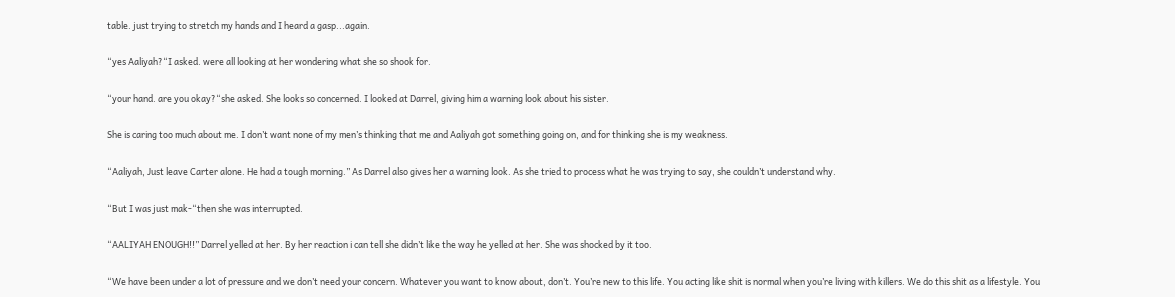table. just trying to stretch my hands and I heard a gasp...again.

“yes Aaliyah?“I asked. were all looking at her wondering what she so shook for.

“your hand. are you okay?“she asked. She looks so concerned. I looked at Darrel, giving him a warning look about his sister.

She is caring too much about me. I don’t want none of my men’s thinking that me and Aaliyah got something going on, and for thinking she is my weakness.

“Aaliyah, Just leave Carter alone. He had a tough morning.” As Darrel also gives her a warning look. As she tried to process what he was trying to say, she couldn’t understand why.

“But I was just mak-“then she was interrupted.

“AALIYAH ENOUGH!!” Darrel yelled at her. By her reaction i can tell she didn’t like the way he yelled at her. She was shocked by it too.

“We have been under a lot of pressure and we don’t need your concern. Whatever you want to know about, don’t. You’re new to this life. You acting like shit is normal when you’re living with killers. We do this shit as a lifestyle. You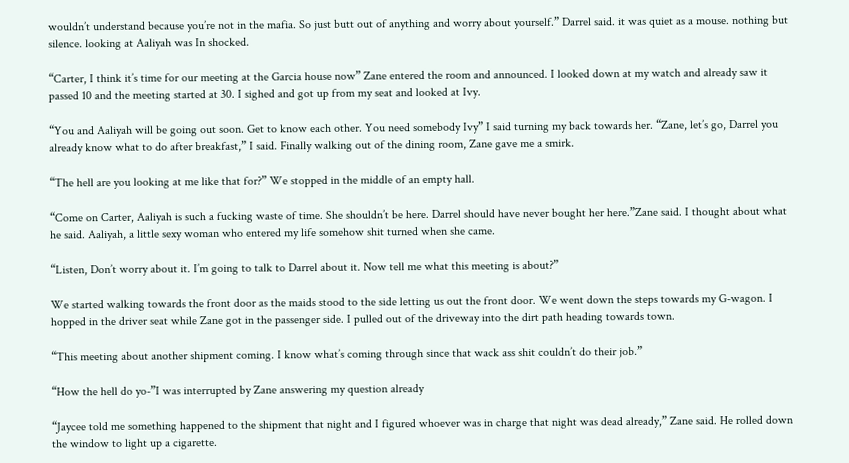wouldn’t understand because you’re not in the mafia. So just butt out of anything and worry about yourself.” Darrel said. it was quiet as a mouse. nothing but silence. looking at Aaliyah was In shocked.

“Carter, I think it’s time for our meeting at the Garcia house now” Zane entered the room and announced. I looked down at my watch and already saw it passed 10 and the meeting started at 30. I sighed and got up from my seat and looked at Ivy.

“You and Aaliyah will be going out soon. Get to know each other. You need somebody Ivy” I said turning my back towards her. “Zane, let’s go, Darrel you already know what to do after breakfast,” I said. Finally walking out of the dining room, Zane gave me a smirk.

“The hell are you looking at me like that for?” We stopped in the middle of an empty hall.

“Come on Carter, Aaliyah is such a fucking waste of time. She shouldn’t be here. Darrel should have never bought her here.”Zane said. I thought about what he said. Aaliyah, a little sexy woman who entered my life somehow shit turned when she came.

“Listen, Don’t worry about it. I’m going to talk to Darrel about it. Now tell me what this meeting is about?”

We started walking towards the front door as the maids stood to the side letting us out the front door. We went down the steps towards my G-wagon. I hopped in the driver seat while Zane got in the passenger side. I pulled out of the driveway into the dirt path heading towards town.

“This meeting about another shipment coming. I know what’s coming through since that wack ass shit couldn’t do their job.”

“How the hell do yo-”I was interrupted by Zane answering my question already

“Jaycee told me something happened to the shipment that night and I figured whoever was in charge that night was dead already,” Zane said. He rolled down the window to light up a cigarette.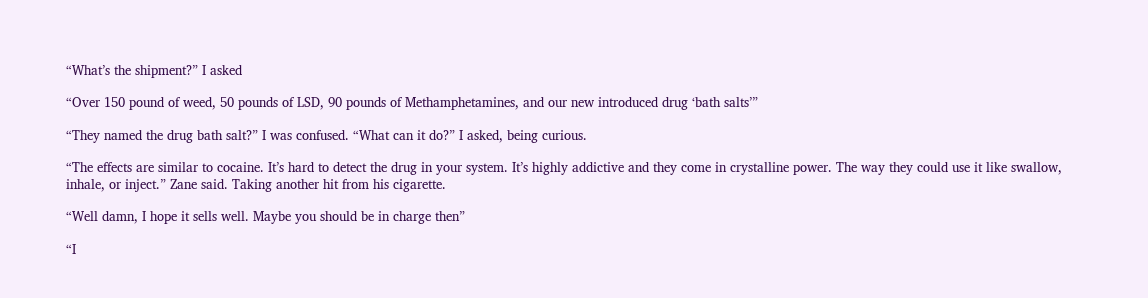“What’s the shipment?” I asked

“Over 150 pound of weed, 50 pounds of LSD, 90 pounds of Methamphetamines, and our new introduced drug ‘bath salts’”

“They named the drug bath salt?” I was confused. “What can it do?” I asked, being curious.

“The effects are similar to cocaine. It’s hard to detect the drug in your system. It’s highly addictive and they come in crystalline power. The way they could use it like swallow, inhale, or inject.” Zane said. Taking another hit from his cigarette.

“Well damn, I hope it sells well. Maybe you should be in charge then”

“I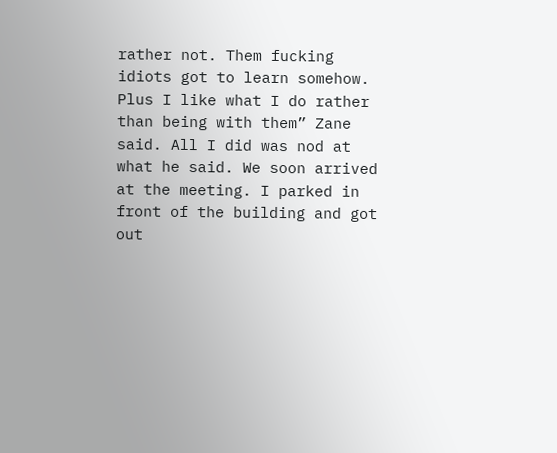rather not. Them fucking idiots got to learn somehow. Plus I like what I do rather than being with them” Zane said. All I did was nod at what he said. We soon arrived at the meeting. I parked in front of the building and got out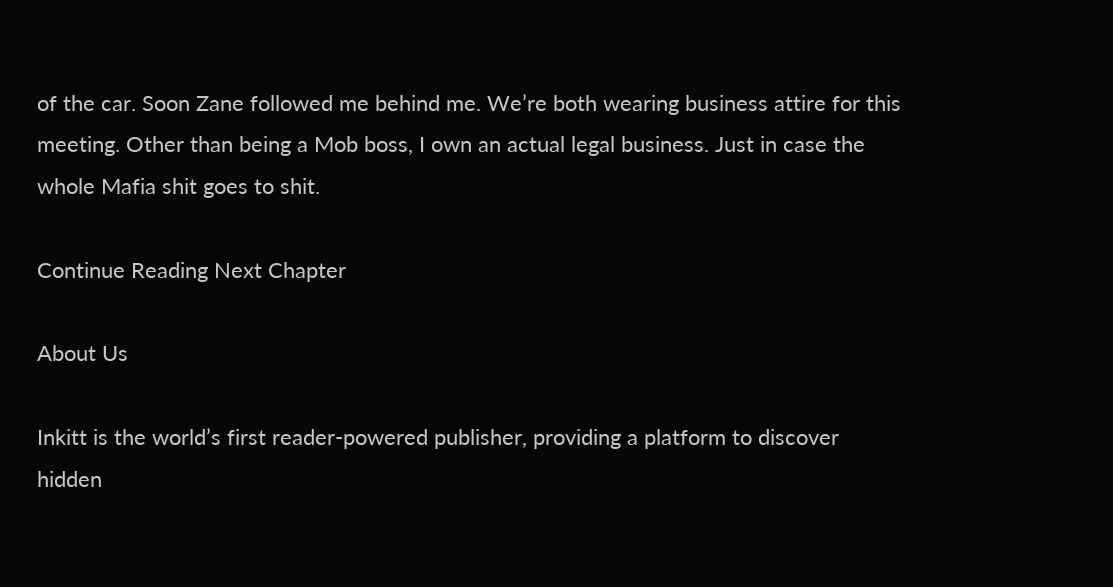of the car. Soon Zane followed me behind me. We’re both wearing business attire for this meeting. Other than being a Mob boss, I own an actual legal business. Just in case the whole Mafia shit goes to shit.

Continue Reading Next Chapter

About Us

Inkitt is the world’s first reader-powered publisher, providing a platform to discover hidden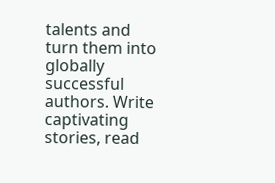talents and turn them into globally successful authors. Write captivating stories, read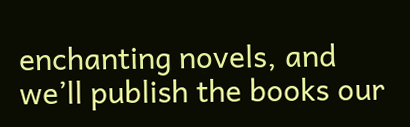enchanting novels, and we’ll publish the books our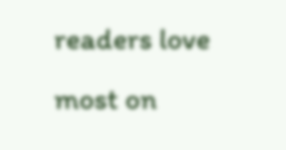readers love most on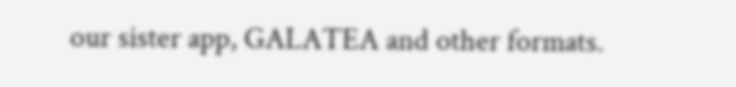our sister app, GALATEA and other formats.